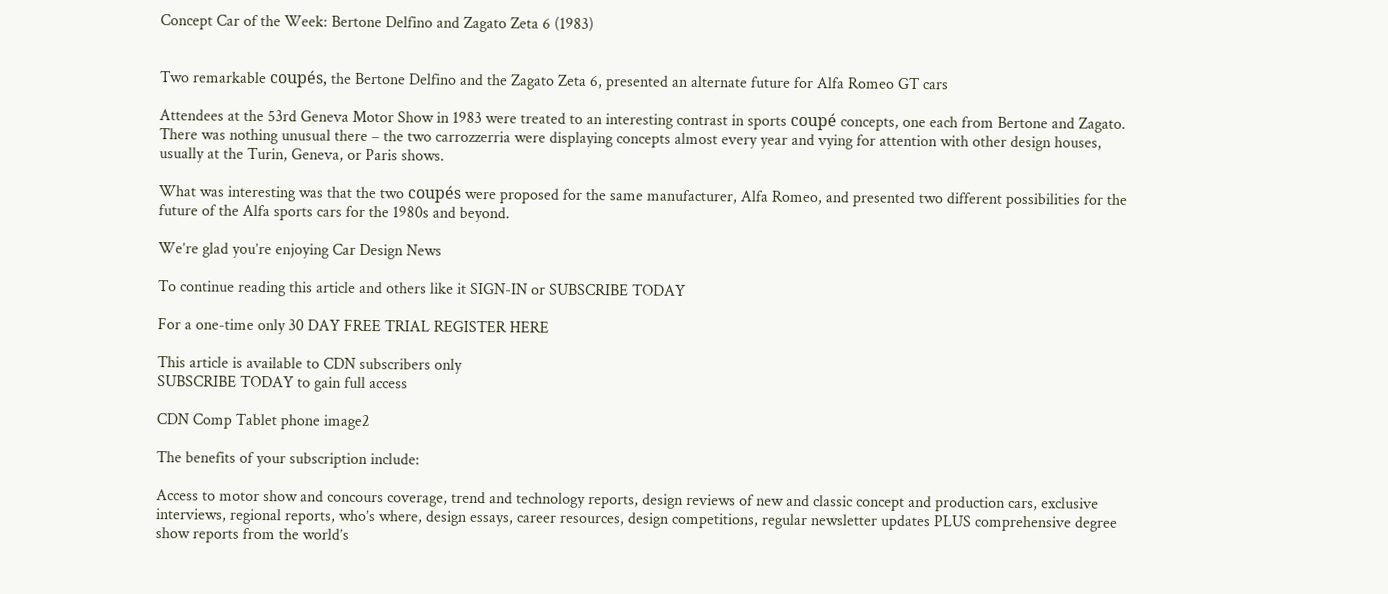Concept Car of the Week: Bertone Delfino and Zagato Zeta 6 (1983)


Two remarkable coupés, the Bertone Delfino and the Zagato Zeta 6, presented an alternate future for Alfa Romeo GT cars

Attendees at the 53rd Geneva Motor Show in 1983 were treated to an interesting contrast in sports coupé concepts, one each from Bertone and Zagato. There was nothing unusual there – the two carrozzerria were displaying concepts almost every year and vying for attention with other design houses, usually at the Turin, Geneva, or Paris shows.

What was interesting was that the two coupés were proposed for the same manufacturer, Alfa Romeo, and presented two different possibilities for the future of the Alfa sports cars for the 1980s and beyond.

We’re glad you’re enjoying Car Design News

To continue reading this article and others like it SIGN-IN or SUBSCRIBE TODAY

For a one-time only 30 DAY FREE TRIAL REGISTER HERE

This article is available to CDN subscribers only
SUBSCRIBE TODAY to gain full access

CDN Comp Tablet phone image2

The benefits of your subscription include:

Access to motor show and concours coverage, trend and technology reports, design reviews of new and classic concept and production cars, exclusive interviews, regional reports, who’s where, design essays, career resources, design competitions, regular newsletter updates PLUS comprehensive degree show reports from the world’s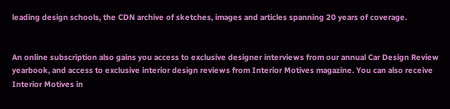leading design schools, the CDN archive of sketches, images and articles spanning 20 years of coverage.


An online subscription also gains you access to exclusive designer interviews from our annual Car Design Review yearbook, and access to exclusive interior design reviews from Interior Motives magazine. You can also receive Interior Motives in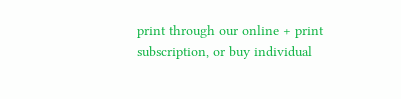print through our online + print subscription, or buy individual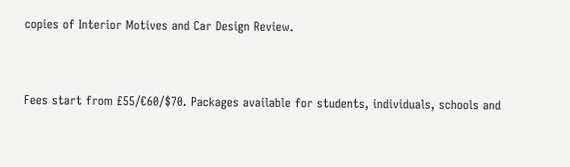copies of Interior Motives and Car Design Review.


Fees start from £55/€60/$70. Packages available for students, individuals, schools and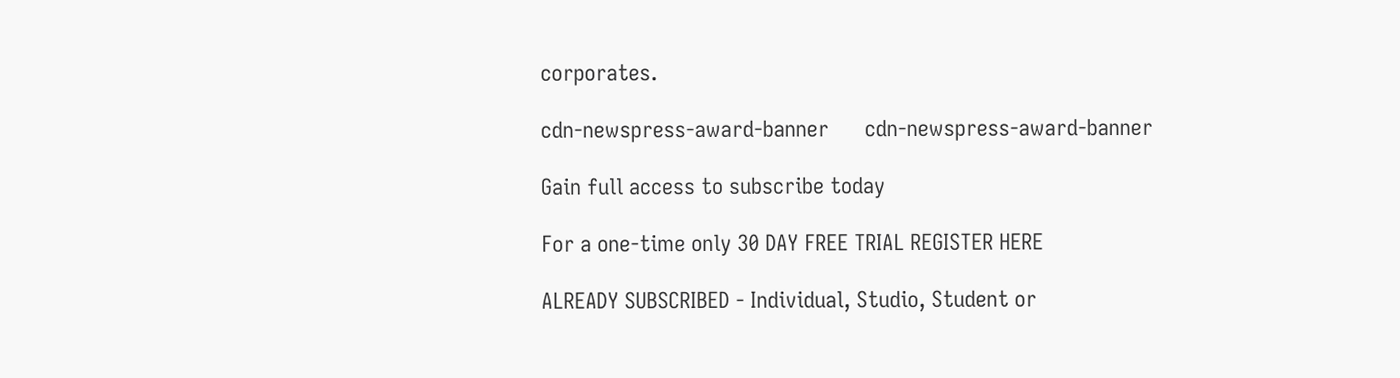corporates.

cdn-newspress-award-banner      cdn-newspress-award-banner

Gain full access to subscribe today

For a one-time only 30 DAY FREE TRIAL REGISTER HERE

ALREADY SUBSCRIBED - Individual, Studio, Student or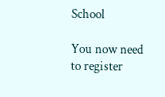School

You now need to register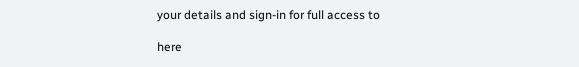your details and sign-in for full access to

here